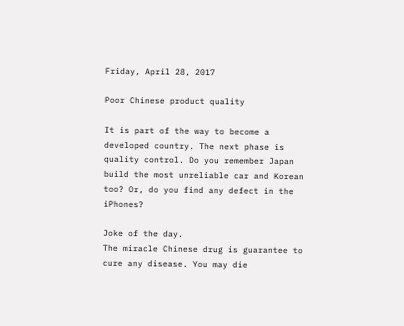Friday, April 28, 2017

Poor Chinese product quality

It is part of the way to become a developed country. The next phase is quality control. Do you remember Japan build the most unreliable car and Korean too? Or, do you find any defect in the iPhones?

Joke of the day.
The miracle Chinese drug is guarantee to cure any disease. You may die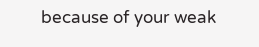because of your weak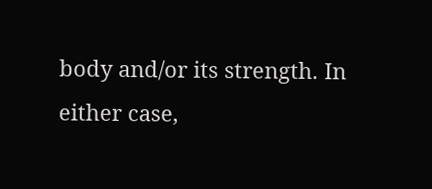body and/or its strength. In either case,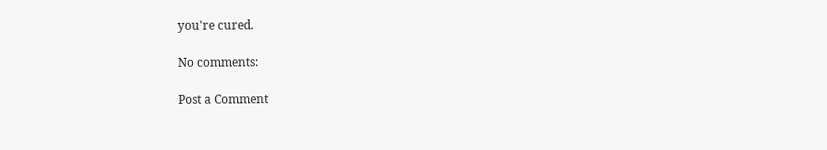you're cured.

No comments:

Post a Comment